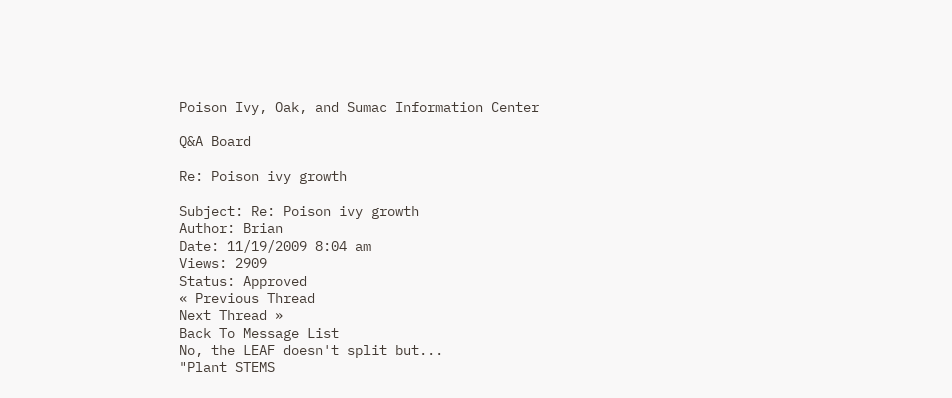Poison Ivy, Oak, and Sumac Information Center

Q&A Board

Re: Poison ivy growth

Subject: Re: Poison ivy growth
Author: Brian
Date: 11/19/2009 8:04 am
Views: 2909
Status: Approved
« Previous Thread
Next Thread »
Back To Message List
No, the LEAF doesn't split but...
"Plant STEMS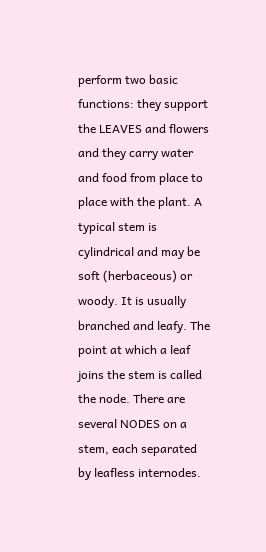perform two basic functions: they support the LEAVES and flowers and they carry water and food from place to place with the plant. A typical stem is cylindrical and may be soft (herbaceous) or woody. It is usually branched and leafy. The point at which a leaf joins the stem is called the node. There are several NODES on a stem, each separated by leafless internodes.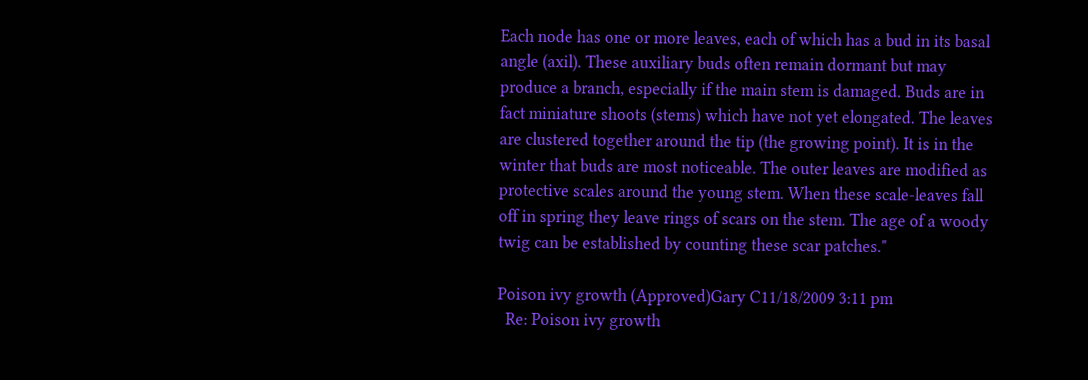Each node has one or more leaves, each of which has a bud in its basal angle (axil). These auxiliary buds often remain dormant but may produce a branch, especially if the main stem is damaged. Buds are in fact miniature shoots (stems) which have not yet elongated. The leaves are clustered together around the tip (the growing point). It is in the winter that buds are most noticeable. The outer leaves are modified as protective scales around the young stem. When these scale-leaves fall off in spring they leave rings of scars on the stem. The age of a woody twig can be established by counting these scar patches."

Poison ivy growth (Approved)Gary C11/18/2009 3:11 pm
  Re: Poison ivy growth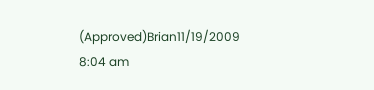(Approved)Brian11/19/2009 8:04 am